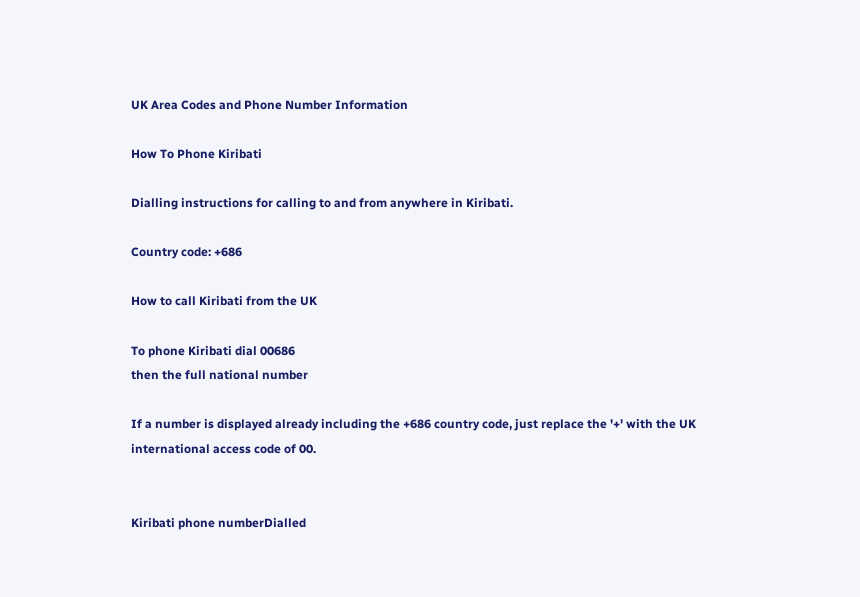UK Area Codes and Phone Number Information

How To Phone Kiribati

Dialling instructions for calling to and from anywhere in Kiribati.

Country code: +686

How to call Kiribati from the UK

To phone Kiribati dial 00686
then the full national number

If a number is displayed already including the +686 country code, just replace the '+' with the UK international access code of 00.


Kiribati phone numberDialled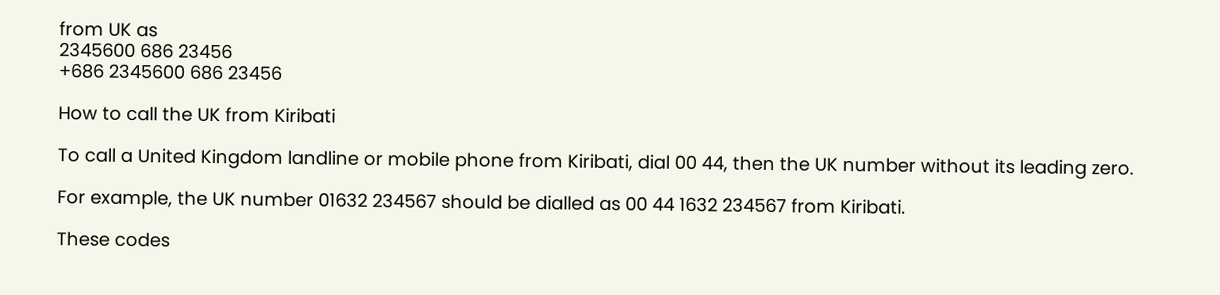from UK as
2345600 686 23456
+686 2345600 686 23456

How to call the UK from Kiribati

To call a United Kingdom landline or mobile phone from Kiribati, dial 00 44, then the UK number without its leading zero.

For example, the UK number 01632 234567 should be dialled as 00 44 1632 234567 from Kiribati.

These codes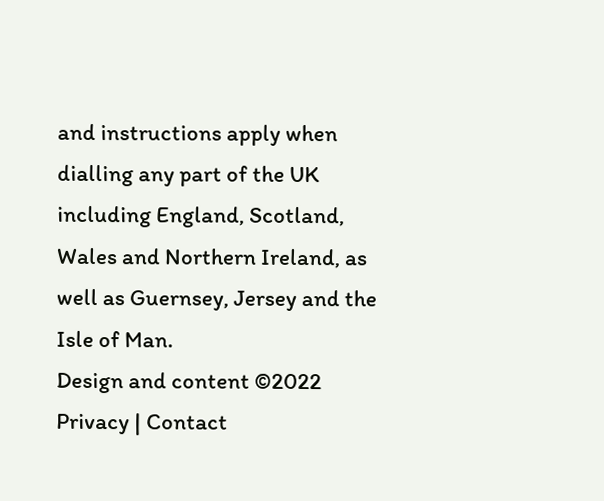and instructions apply when dialling any part of the UK including England, Scotland, Wales and Northern Ireland, as well as Guernsey, Jersey and the Isle of Man.
Design and content ©2022
Privacy | Contact